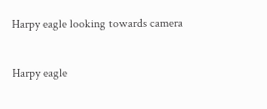Harpy eagle looking towards camera

Harpy eagle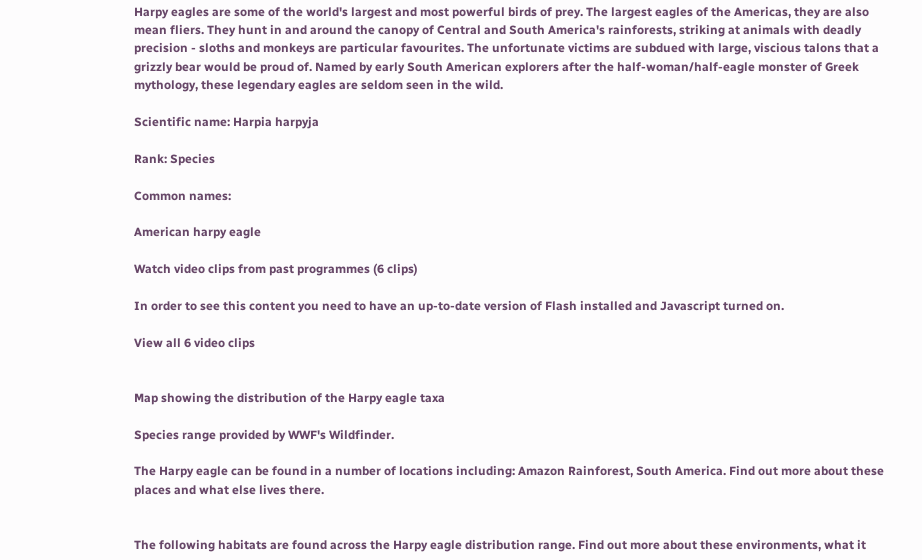Harpy eagles are some of the world's largest and most powerful birds of prey. The largest eagles of the Americas, they are also mean fliers. They hunt in and around the canopy of Central and South America's rainforests, striking at animals with deadly precision - sloths and monkeys are particular favourites. The unfortunate victims are subdued with large, viscious talons that a grizzly bear would be proud of. Named by early South American explorers after the half-woman/half-eagle monster of Greek mythology, these legendary eagles are seldom seen in the wild.

Scientific name: Harpia harpyja

Rank: Species

Common names:

American harpy eagle

Watch video clips from past programmes (6 clips)

In order to see this content you need to have an up-to-date version of Flash installed and Javascript turned on.

View all 6 video clips


Map showing the distribution of the Harpy eagle taxa

Species range provided by WWF's Wildfinder.

The Harpy eagle can be found in a number of locations including: Amazon Rainforest, South America. Find out more about these places and what else lives there.


The following habitats are found across the Harpy eagle distribution range. Find out more about these environments, what it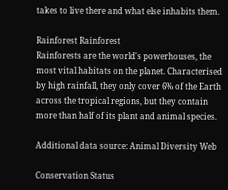takes to live there and what else inhabits them.

Rainforest Rainforest
Rainforests are the world's powerhouses, the most vital habitats on the planet. Characterised by high rainfall, they only cover 6% of the Earth across the tropical regions, but they contain more than half of its plant and animal species.

Additional data source: Animal Diversity Web

Conservation Status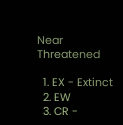Near Threatened

  1. EX - Extinct
  2. EW
  3. CR -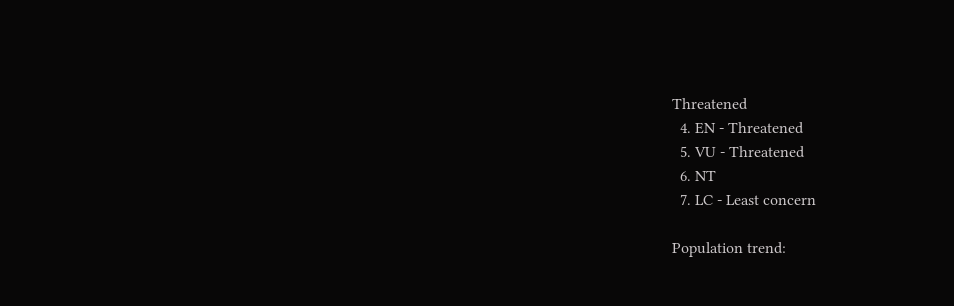Threatened
  4. EN - Threatened
  5. VU - Threatened
  6. NT
  7. LC - Least concern

Population trend: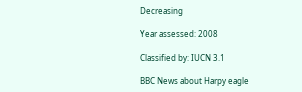Decreasing

Year assessed: 2008

Classified by: IUCN 3.1

BBC News about Harpy eagle